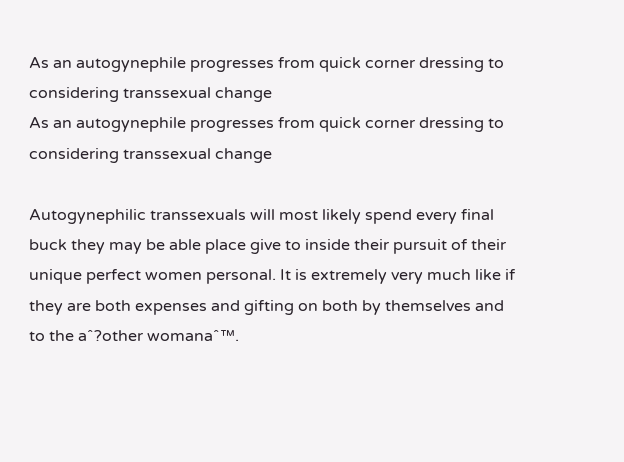As an autogynephile progresses from quick corner dressing to considering transsexual change
As an autogynephile progresses from quick corner dressing to considering transsexual change

Autogynephilic transsexuals will most likely spend every final buck they may be able place give to inside their pursuit of their unique perfect women personal. It is extremely very much like if they are both expenses and gifting on both by themselves and to the aˆ?other womanaˆ™.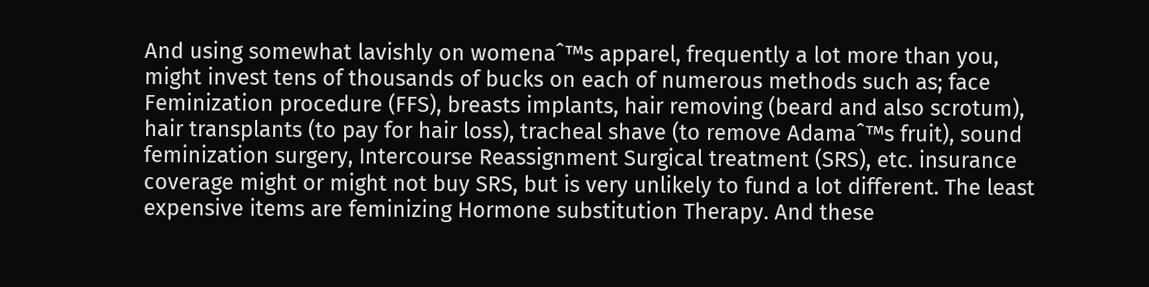And using somewhat lavishly on womenaˆ™s apparel, frequently a lot more than you, might invest tens of thousands of bucks on each of numerous methods such as; face Feminization procedure (FFS), breasts implants, hair removing (beard and also scrotum), hair transplants (to pay for hair loss), tracheal shave (to remove Adamaˆ™s fruit), sound feminization surgery, Intercourse Reassignment Surgical treatment (SRS), etc. insurance coverage might or might not buy SRS, but is very unlikely to fund a lot different. The least expensive items are feminizing Hormone substitution Therapy. And these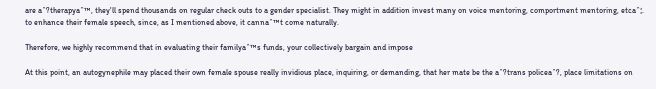are aˆ?therapyaˆ™, they'll spend thousands on regular check outs to a gender specialist. They might in addition invest many on voice mentoring, comportment mentoring, etcaˆ¦. to enhance their female speech, since, as I mentioned above, it cannaˆ™t come naturally.

Therefore, we highly recommend that in evaluating their familyaˆ™s funds, your collectively bargain and impose

At this point, an autogynephile may placed their own female spouse really invidious place, inquiring, or demanding, that her mate be the aˆ?trans policeaˆ?, place limitations on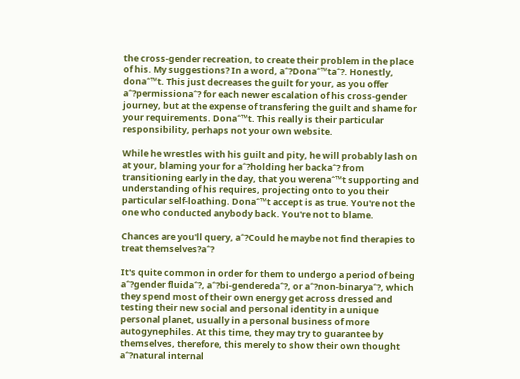the cross-gender recreation, to create their problem in the place of his. My suggestions? In a word, aˆ?Donaˆ™taˆ?. Honestly, donaˆ™t. This just decreases the guilt for your, as you offer aˆ?permissionaˆ? for each newer escalation of his cross-gender journey, but at the expense of transfering the guilt and shame for your requirements. Donaˆ™t. This really is their particular responsibility, perhaps not your own website.

While he wrestles with his guilt and pity, he will probably lash on at your, blaming your for aˆ?holding her backaˆ? from transitioning early in the day, that you werenaˆ™t supporting and understanding of his requires, projecting onto to you their particular self-loathing. Donaˆ™t accept is as true. You're not the one who conducted anybody back. You're not to blame.

Chances are you'll query, aˆ?Could he maybe not find therapies to treat themselves?aˆ?

It's quite common in order for them to undergo a period of being aˆ?gender fluidaˆ?, aˆ?bi-genderedaˆ?, or aˆ?non-binaryaˆ?, which they spend most of their own energy get across dressed and testing their new social and personal identity in a unique personal planet, usually in a personal business of more autogynephiles. At this time, they may try to guarantee by themselves, therefore, this merely to show their own thought aˆ?natural internal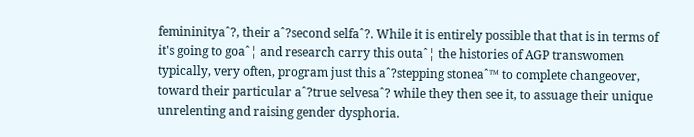femininityaˆ?, their aˆ?second selfaˆ?. While it is entirely possible that that is in terms of it's going to goaˆ¦ and research carry this outaˆ¦ the histories of AGP transwomen typically, very often, program just this aˆ?stepping stoneaˆ™ to complete changeover, toward their particular aˆ?true selvesaˆ? while they then see it, to assuage their unique unrelenting and raising gender dysphoria.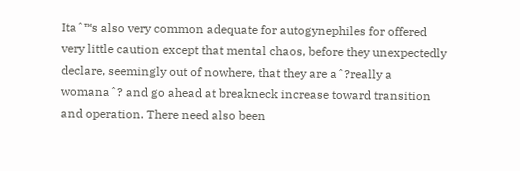Itaˆ™s also very common adequate for autogynephiles for offered very little caution except that mental chaos, before they unexpectedly declare, seemingly out of nowhere, that they are aˆ?really a womanaˆ? and go ahead at breakneck increase toward transition and operation. There need also been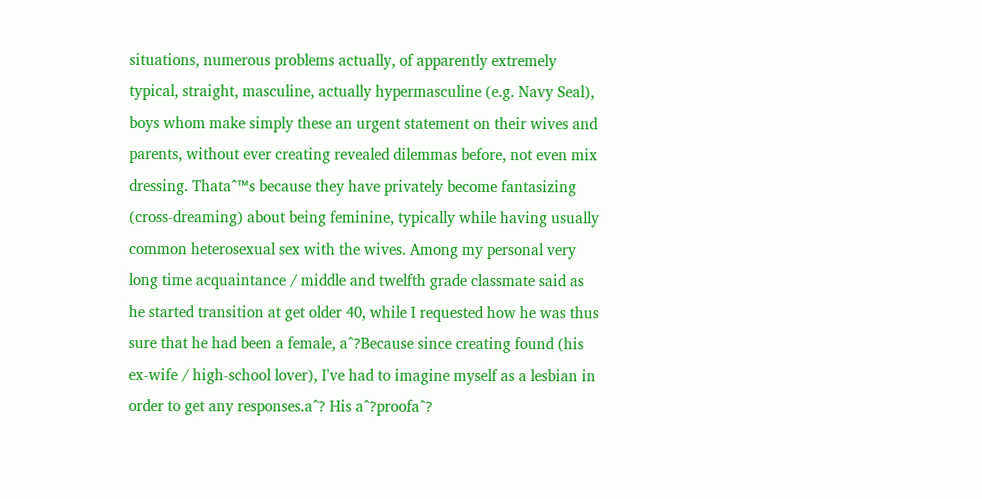situations, numerous problems actually, of apparently extremely typical, straight, masculine, actually hypermasculine (e.g. Navy Seal), boys whom make simply these an urgent statement on their wives and parents, without ever creating revealed dilemmas before, not even mix dressing. Thataˆ™s because they have privately become fantasizing (cross-dreaming) about being feminine, typically while having usually common heterosexual sex with the wives. Among my personal very long time acquaintance / middle and twelfth grade classmate said as he started transition at get older 40, while I requested how he was thus sure that he had been a female, aˆ?Because since creating found (his ex-wife / high-school lover), I've had to imagine myself as a lesbian in order to get any responses.aˆ? His aˆ?proofaˆ?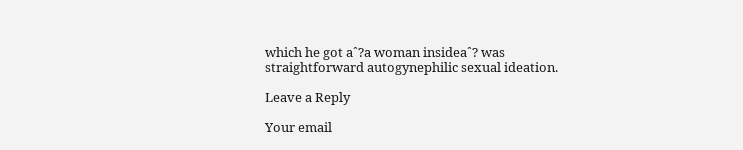which he got aˆ?a woman insideaˆ? was straightforward autogynephilic sexual ideation.

Leave a Reply

Your email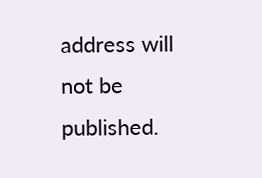address will not be published.